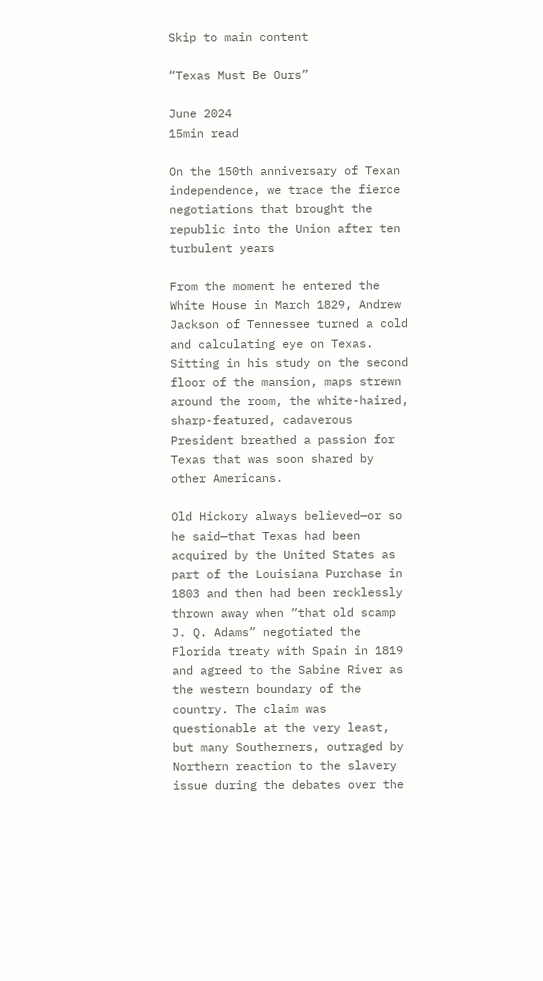Skip to main content

“Texas Must Be Ours”

June 2024
15min read

On the 150th anniversary of Texan independence, we trace the fierce negotiations that brought the republic into the Union after ten turbulent years

From the moment he entered the White House in March 1829, Andrew Jackson of Tennessee turned a cold and calculating eye on Texas. Sitting in his study on the second floor of the mansion, maps strewn around the room, the white-haired, sharp-featured, cadaverous President breathed a passion for Texas that was soon shared by other Americans.

Old Hickory always believed—or so he said—that Texas had been acquired by the United States as part of the Louisiana Purchase in 1803 and then had been recklessly thrown away when “that old scamp J. Q. Adams” negotiated the Florida treaty with Spain in 1819 and agreed to the Sabine River as the western boundary of the country. The claim was questionable at the very least, but many Southerners, outraged by Northern reaction to the slavery issue during the debates over the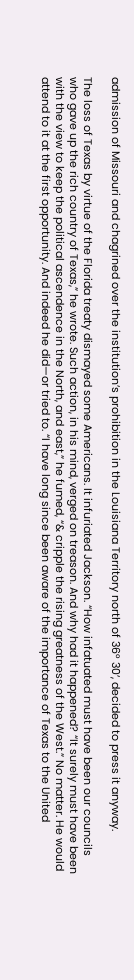admission of Missouri and chagrined over the institution’s prohibition in the Louisiana Territory north of 36° 30’, decided to press it anyway.

The loss of Texas by virtue of the Florida treaty dismayed some Americans. It infuriated Jackson. “How infatuated must have been our councils who gave up the rich country of Texas,” he wrote. Such action, in his mind, verged on treason. And why had it happened? “It surely must have been with the view to keep the political ascendence in the North, and east,” he fumed, “& cripple the rising greatness of the West.” No matter. He would attend to it at the first opportunity. And indeed he did—or tried to. “I have long since been aware of the importance of Texas to the United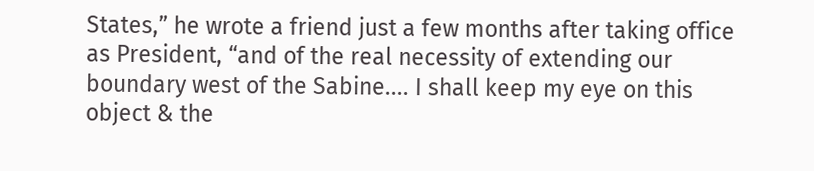States,” he wrote a friend just a few months after taking office as President, “and of the real necessity of extending our boundary west of the Sabine.... I shall keep my eye on this object & the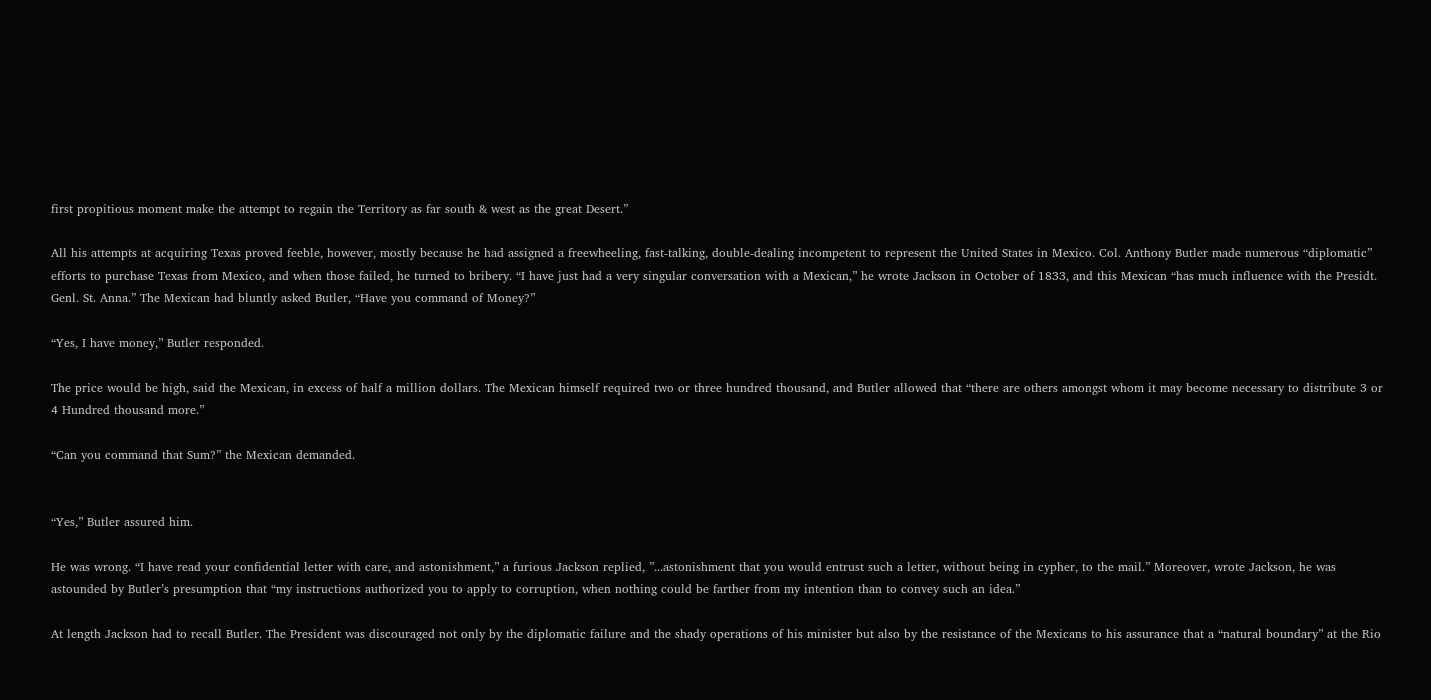first propitious moment make the attempt to regain the Territory as far south & west as the great Desert.”

All his attempts at acquiring Texas proved feeble, however, mostly because he had assigned a freewheeling, fast-talking, double-dealing incompetent to represent the United States in Mexico. Col. Anthony Butler made numerous “diplomatic” efforts to purchase Texas from Mexico, and when those failed, he turned to bribery. “I have just had a very singular conversation with a Mexican,” he wrote Jackson in October of 1833, and this Mexican “has much influence with the Presidt. Genl. St. Anna.” The Mexican had bluntly asked Butler, “Have you command of Money?”

“Yes, I have money,” Butler responded.

The price would be high, said the Mexican, in excess of half a million dollars. The Mexican himself required two or three hundred thousand, and Butler allowed that “there are others amongst whom it may become necessary to distribute 3 or 4 Hundred thousand more.”

“Can you command that Sum?” the Mexican demanded.


“Yes,” Butler assured him.

He was wrong. “I have read your confidential letter with care, and astonishment,” a furious Jackson replied, ”...astonishment that you would entrust such a letter, without being in cypher, to the mail.” Moreover, wrote Jackson, he was astounded by Butler’s presumption that “my instructions authorized you to apply to corruption, when nothing could be farther from my intention than to convey such an idea.”

At length Jackson had to recall Butler. The President was discouraged not only by the diplomatic failure and the shady operations of his minister but also by the resistance of the Mexicans to his assurance that a “natural boundary” at the Rio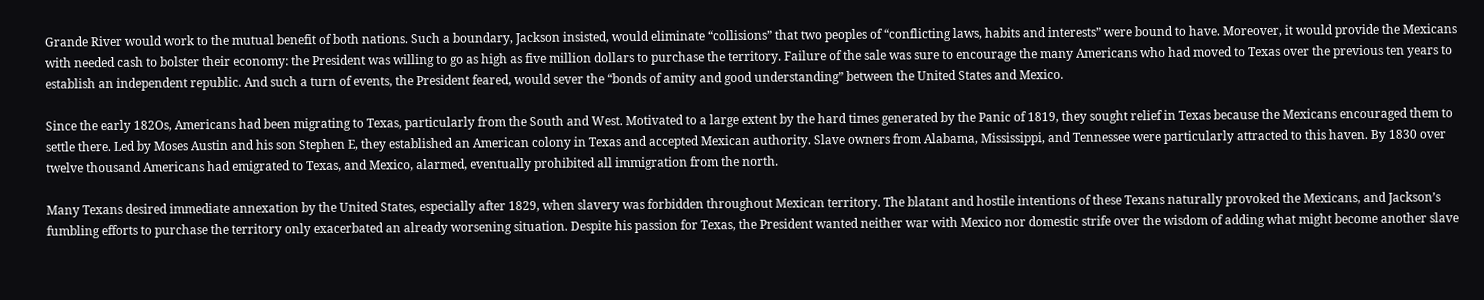Grande River would work to the mutual benefit of both nations. Such a boundary, Jackson insisted, would eliminate “collisions” that two peoples of “conflicting laws, habits and interests” were bound to have. Moreover, it would provide the Mexicans with needed cash to bolster their economy: the President was willing to go as high as five million dollars to purchase the territory. Failure of the sale was sure to encourage the many Americans who had moved to Texas over the previous ten years to establish an independent republic. And such a turn of events, the President feared, would sever the “bonds of amity and good understanding” between the United States and Mexico.

Since the early 182Os, Americans had been migrating to Texas, particularly from the South and West. Motivated to a large extent by the hard times generated by the Panic of 1819, they sought relief in Texas because the Mexicans encouraged them to settle there. Led by Moses Austin and his son Stephen E, they established an American colony in Texas and accepted Mexican authority. Slave owners from Alabama, Mississippi, and Tennessee were particularly attracted to this haven. By 1830 over twelve thousand Americans had emigrated to Texas, and Mexico, alarmed, eventually prohibited all immigration from the north.

Many Texans desired immediate annexation by the United States, especially after 1829, when slavery was forbidden throughout Mexican territory. The blatant and hostile intentions of these Texans naturally provoked the Mexicans, and Jackson’s fumbling efforts to purchase the territory only exacerbated an already worsening situation. Despite his passion for Texas, the President wanted neither war with Mexico nor domestic strife over the wisdom of adding what might become another slave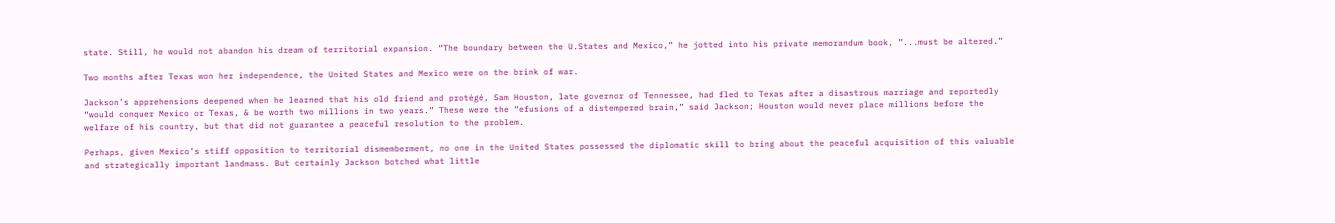state. Still, he would not abandon his dream of territorial expansion. “The boundary between the U.States and Mexico,” he jotted into his private memorandum book, ”...must be altered.”

Two months after Texas won her independence, the United States and Mexico were on the brink of war.

Jackson’s apprehensions deepened when he learned that his old friend and protégé, Sam Houston, late governor of Tennessee, had fled to Texas after a disastrous marriage and reportedly “would conquer Mexico or Texas, & be worth two millions in two years.” These were the “efusions of a distempered brain,” said Jackson; Houston would never place millions before the welfare of his country, but that did not guarantee a peaceful resolution to the problem.

Perhaps, given Mexico’s stiff opposition to territorial dismemberment, no one in the United States possessed the diplomatic skill to bring about the peaceful acquisition of this valuable and strategically important landmass. But certainly Jackson botched what little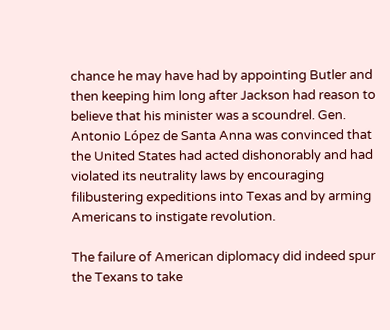chance he may have had by appointing Butler and then keeping him long after Jackson had reason to believe that his minister was a scoundrel. Gen. Antonio López de Santa Anna was convinced that the United States had acted dishonorably and had violated its neutrality laws by encouraging filibustering expeditions into Texas and by arming Americans to instigate revolution.

The failure of American diplomacy did indeed spur the Texans to take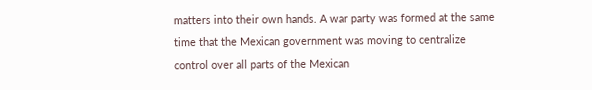matters into their own hands. A war party was formed at the same time that the Mexican government was moving to centralize control over all parts of the Mexican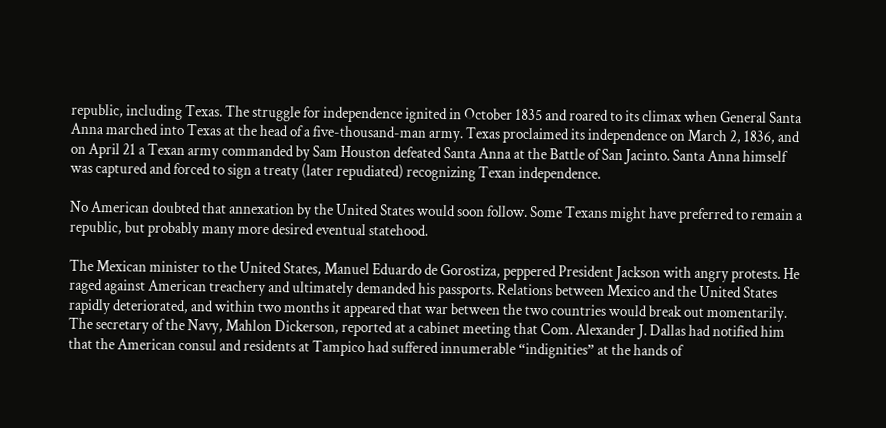republic, including Texas. The struggle for independence ignited in October 1835 and roared to its climax when General Santa Anna marched into Texas at the head of a five-thousand-man army. Texas proclaimed its independence on March 2, 1836, and on April 21 a Texan army commanded by Sam Houston defeated Santa Anna at the Battle of San Jacinto. Santa Anna himself was captured and forced to sign a treaty (later repudiated) recognizing Texan independence.

No American doubted that annexation by the United States would soon follow. Some Texans might have preferred to remain a republic, but probably many more desired eventual statehood.

The Mexican minister to the United States, Manuel Eduardo de Gorostiza, peppered President Jackson with angry protests. He raged against American treachery and ultimately demanded his passports. Relations between Mexico and the United States rapidly deteriorated, and within two months it appeared that war between the two countries would break out momentarily. The secretary of the Navy, Mahlon Dickerson, reported at a cabinet meeting that Com. Alexander J. Dallas had notified him that the American consul and residents at Tampico had suffered innumerable “indignities” at the hands of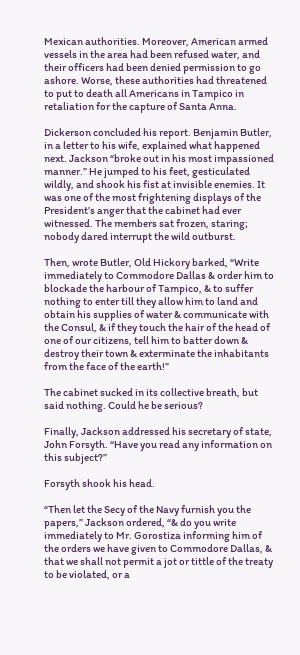Mexican authorities. Moreover, American armed vessels in the area had been refused water, and their officers had been denied permission to go ashore. Worse, these authorities had threatened to put to death all Americans in Tampico in retaliation for the capture of Santa Anna.

Dickerson concluded his report. Benjamin Butler, in a letter to his wife, explained what happened next. Jackson “broke out in his most impassioned manner.” He jumped to his feet, gesticulated wildly, and shook his fist at invisible enemies. It was one of the most frightening displays of the President’s anger that the cabinet had ever witnessed. The members sat frozen, staring; nobody dared interrupt the wild outburst.

Then, wrote Butler, Old Hickory barked, “Write immediately to Commodore Dallas & order him to blockade the harbour of Tampico, & to suffer nothing to enter till they allow him to land and obtain his supplies of water & communicate with the Consul, & if they touch the hair of the head of one of our citizens, tell him to batter down & destroy their town & exterminate the inhabitants from the face of the earth!”

The cabinet sucked in its collective breath, but said nothing. Could he be serious?

Finally, Jackson addressed his secretary of state, John Forsyth. “Have you read any information on this subject?”

Forsyth shook his head.

“Then let the Secy of the Navy furnish you the papers,” Jackson ordered, “& do you write immediately to Mr. Gorostiza informing him of the orders we have given to Commodore Dallas, & that we shall not permit a jot or tittle of the treaty to be violated, or a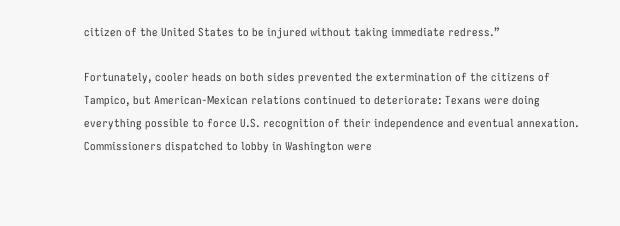citizen of the United States to be injured without taking immediate redress.”

Fortunately, cooler heads on both sides prevented the extermination of the citizens of Tampico, but American-Mexican relations continued to deteriorate: Texans were doing everything possible to force U.S. recognition of their independence and eventual annexation. Commissioners dispatched to lobby in Washington were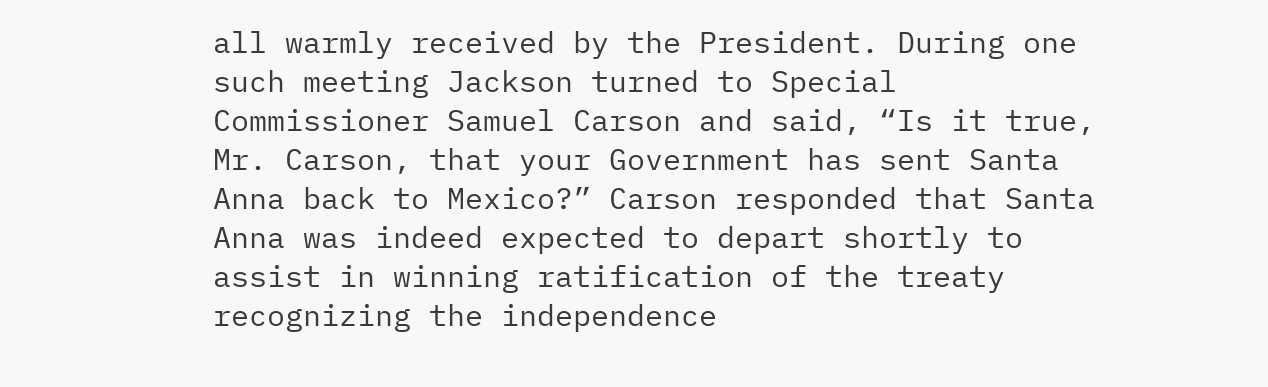all warmly received by the President. During one such meeting Jackson turned to Special Commissioner Samuel Carson and said, “Is it true, Mr. Carson, that your Government has sent Santa Anna back to Mexico?” Carson responded that Santa Anna was indeed expected to depart shortly to assist in winning ratification of the treaty recognizing the independence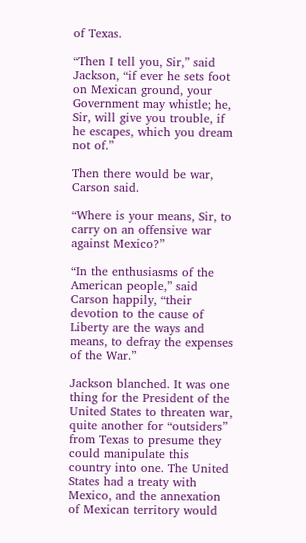of Texas.

“Then I tell you, Sir,” said Jackson, “if ever he sets foot on Mexican ground, your Government may whistle; he, Sir, will give you trouble, if he escapes, which you dream not of.”

Then there would be war, Carson said.

“Where is your means, Sir, to carry on an offensive war against Mexico?”

“In the enthusiasms of the American people,” said Carson happily, “their devotion to the cause of Liberty are the ways and means, to defray the expenses of the War.”

Jackson blanched. It was one thing for the President of the United States to threaten war, quite another for “outsiders” from Texas to presume they could manipulate this country into one. The United States had a treaty with Mexico, and the annexation of Mexican territory would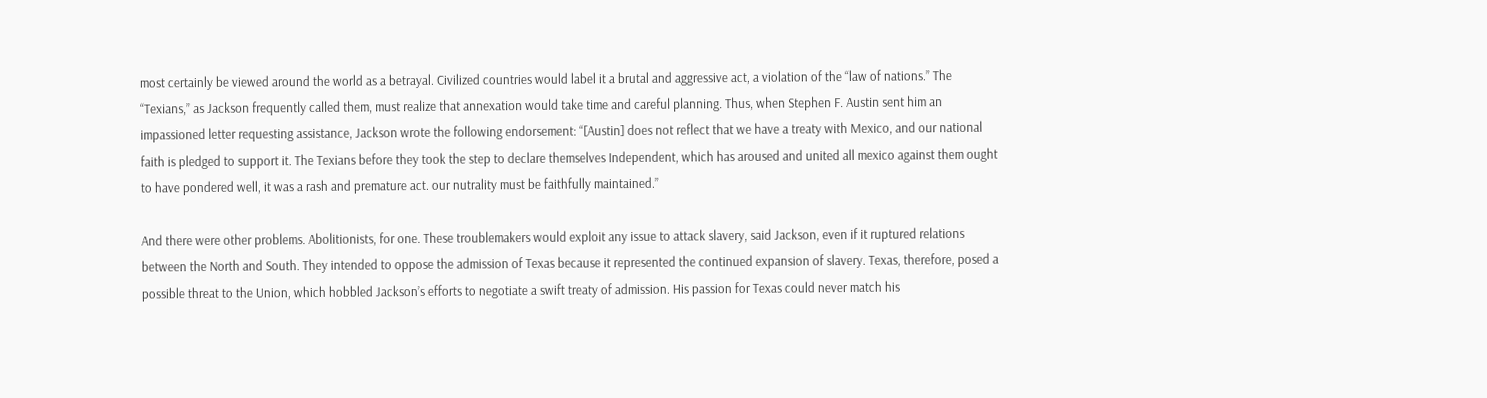most certainly be viewed around the world as a betrayal. Civilized countries would label it a brutal and aggressive act, a violation of the “law of nations.” The “Texians,” as Jackson frequently called them, must realize that annexation would take time and careful planning. Thus, when Stephen F. Austin sent him an impassioned letter requesting assistance, Jackson wrote the following endorsement: “[Austin] does not reflect that we have a treaty with Mexico, and our national faith is pledged to support it. The Texians before they took the step to declare themselves Independent, which has aroused and united all mexico against them ought to have pondered well, it was a rash and premature act. our nutrality must be faithfully maintained.”

And there were other problems. Abolitionists, for one. These troublemakers would exploit any issue to attack slavery, said Jackson, even if it ruptured relations between the North and South. They intended to oppose the admission of Texas because it represented the continued expansion of slavery. Texas, therefore, posed a possible threat to the Union, which hobbled Jackson’s efforts to negotiate a swift treaty of admission. His passion for Texas could never match his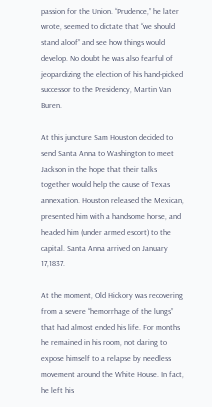passion for the Union. “Prudence,” he later wrote, seemed to dictate that “we should stand aloof” and see how things would develop. No doubt he was also fearful of jeopardizing the election of his hand-picked successor to the Presidency, Martin Van Buren.

At this juncture Sam Houston decided to send Santa Anna to Washington to meet Jackson in the hope that their talks together would help the cause of Texas annexation. Houston released the Mexican, presented him with a handsome horse, and headed him (under armed escort) to the capital. Santa Anna arrived on January 17,1837.

At the moment, Old Hickory was recovering from a severe “hemorrhage of the lungs” that had almost ended his life. For months he remained in his room, not daring to expose himself to a relapse by needless movement around the White House. In fact, he left his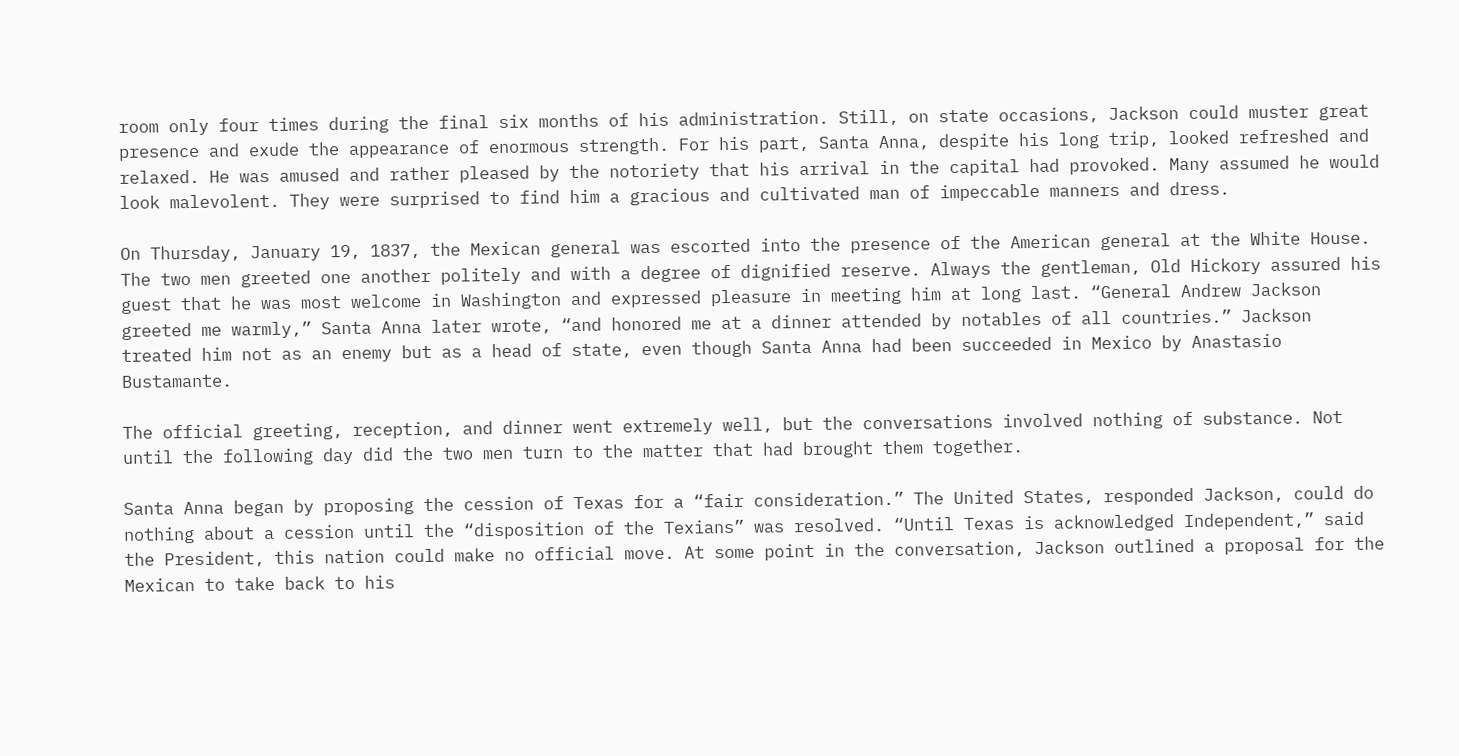room only four times during the final six months of his administration. Still, on state occasions, Jackson could muster great presence and exude the appearance of enormous strength. For his part, Santa Anna, despite his long trip, looked refreshed and relaxed. He was amused and rather pleased by the notoriety that his arrival in the capital had provoked. Many assumed he would look malevolent. They were surprised to find him a gracious and cultivated man of impeccable manners and dress.

On Thursday, January 19, 1837, the Mexican general was escorted into the presence of the American general at the White House. The two men greeted one another politely and with a degree of dignified reserve. Always the gentleman, Old Hickory assured his guest that he was most welcome in Washington and expressed pleasure in meeting him at long last. “General Andrew Jackson greeted me warmly,” Santa Anna later wrote, “and honored me at a dinner attended by notables of all countries.” Jackson treated him not as an enemy but as a head of state, even though Santa Anna had been succeeded in Mexico by Anastasio Bustamante.

The official greeting, reception, and dinner went extremely well, but the conversations involved nothing of substance. Not until the following day did the two men turn to the matter that had brought them together.

Santa Anna began by proposing the cession of Texas for a “fair consideration.” The United States, responded Jackson, could do nothing about a cession until the “disposition of the Texians” was resolved. “Until Texas is acknowledged Independent,” said the President, this nation could make no official move. At some point in the conversation, Jackson outlined a proposal for the Mexican to take back to his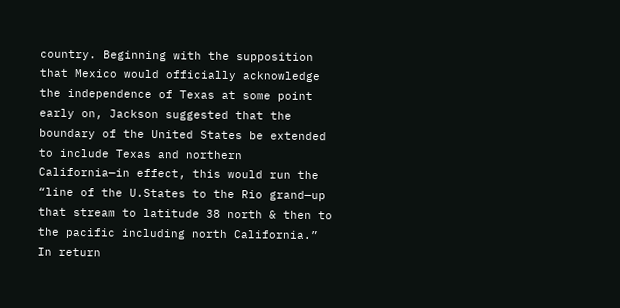country. Beginning with the supposition that Mexico would officially acknowledge the independence of Texas at some point early on, Jackson suggested that the boundary of the United States be extended to include Texas and northern California—in effect, this would run the “line of the U.States to the Rio grand—up that stream to latitude 38 north & then to the pacific including north California.” In return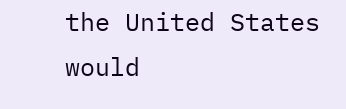the United States would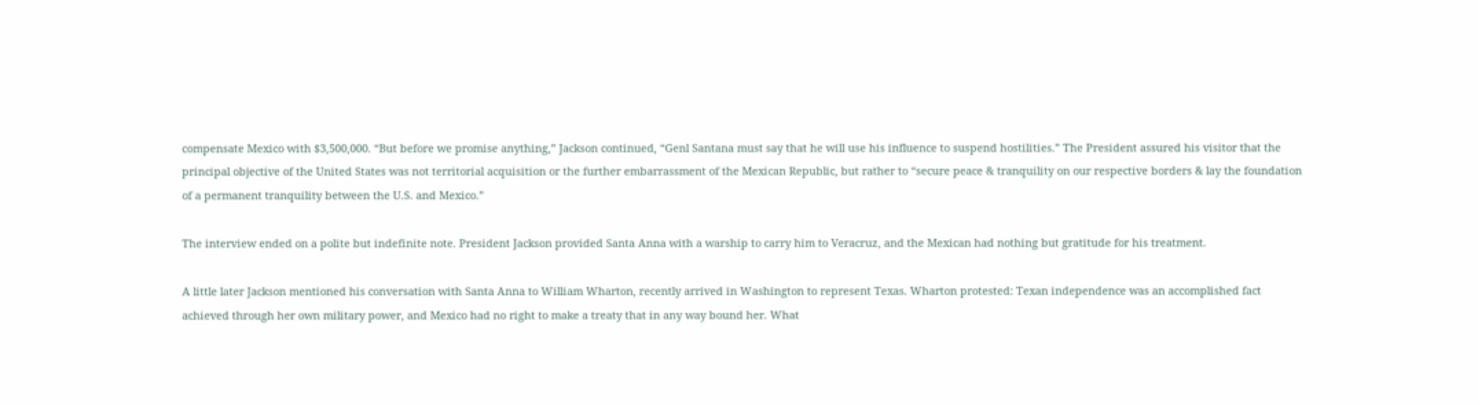compensate Mexico with $3,500,000. “But before we promise anything,” Jackson continued, “Genl Santana must say that he will use his influence to suspend hostilities.” The President assured his visitor that the principal objective of the United States was not territorial acquisition or the further embarrassment of the Mexican Republic, but rather to “secure peace & tranquility on our respective borders & lay the foundation of a permanent tranquility between the U.S. and Mexico.”

The interview ended on a polite but indefinite note. President Jackson provided Santa Anna with a warship to carry him to Veracruz, and the Mexican had nothing but gratitude for his treatment.

A little later Jackson mentioned his conversation with Santa Anna to William Wharton, recently arrived in Washington to represent Texas. Wharton protested: Texan independence was an accomplished fact achieved through her own military power, and Mexico had no right to make a treaty that in any way bound her. What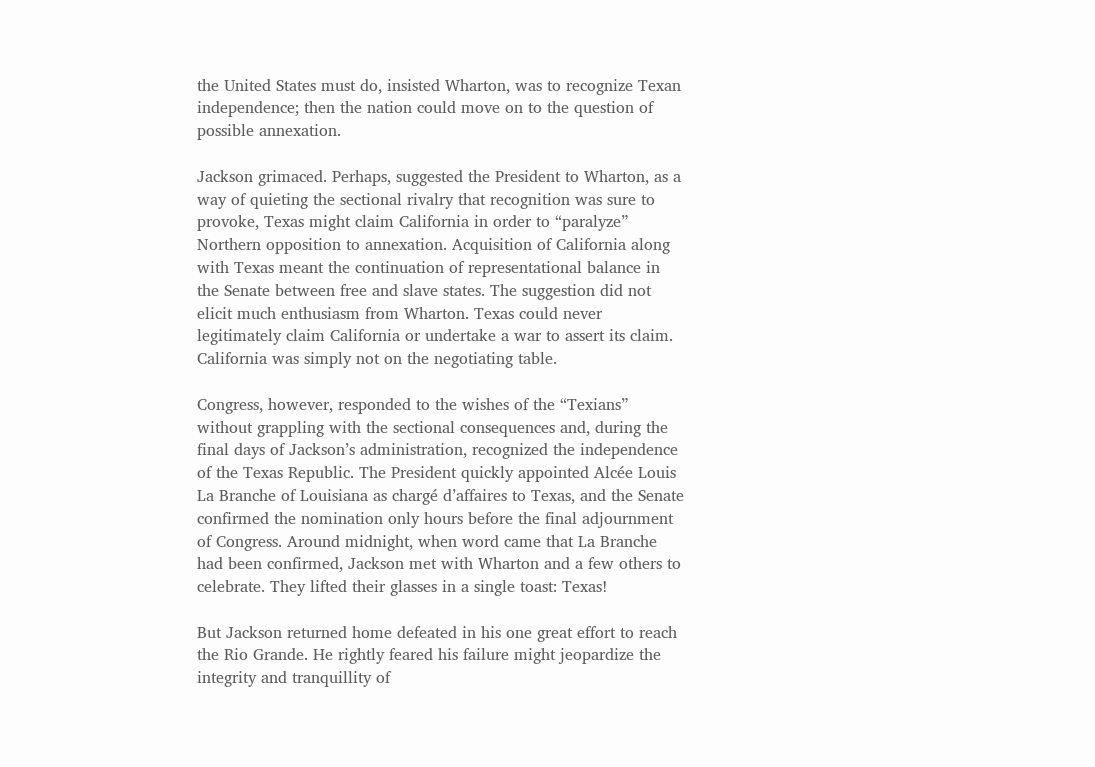the United States must do, insisted Wharton, was to recognize Texan independence; then the nation could move on to the question of possible annexation.

Jackson grimaced. Perhaps, suggested the President to Wharton, as a way of quieting the sectional rivalry that recognition was sure to provoke, Texas might claim California in order to “paralyze” Northern opposition to annexation. Acquisition of California along with Texas meant the continuation of representational balance in the Senate between free and slave states. The suggestion did not elicit much enthusiasm from Wharton. Texas could never legitimately claim California or undertake a war to assert its claim. California was simply not on the negotiating table.

Congress, however, responded to the wishes of the “Texians” without grappling with the sectional consequences and, during the final days of Jackson’s administration, recognized the independence of the Texas Republic. The President quickly appointed Alcée Louis La Branche of Louisiana as chargé d’affaires to Texas, and the Senate confirmed the nomination only hours before the final adjournment of Congress. Around midnight, when word came that La Branche had been confirmed, Jackson met with Wharton and a few others to celebrate. They lifted their glasses in a single toast: Texas!

But Jackson returned home defeated in his one great effort to reach the Rio Grande. He rightly feared his failure might jeopardize the integrity and tranquillity of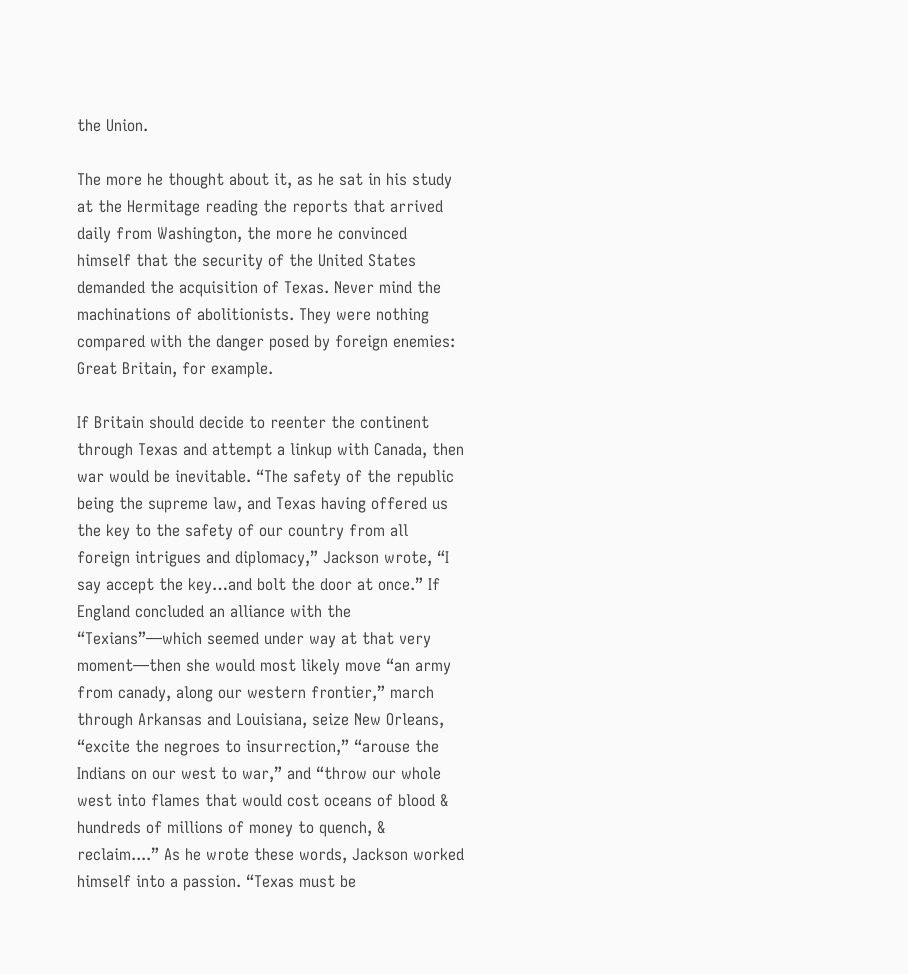the Union.

The more he thought about it, as he sat in his study at the Hermitage reading the reports that arrived daily from Washington, the more he convinced himself that the security of the United States demanded the acquisition of Texas. Never mind the machinations of abolitionists. They were nothing compared with the danger posed by foreign enemies: Great Britain, for example.

If Britain should decide to reenter the continent through Texas and attempt a linkup with Canada, then war would be inevitable. “The safety of the republic being the supreme law, and Texas having offered us the key to the safety of our country from all foreign intrigues and diplomacy,” Jackson wrote, “I say accept the key…and bolt the door at once.” If England concluded an alliance with the “Texians”—which seemed under way at that very moment—then she would most likely move “an army from canady, along our western frontier,” march through Arkansas and Louisiana, seize New Orleans, “excite the negroes to insurrection,” “arouse the Indians on our west to war,” and “throw our whole west into flames that would cost oceans of blood & hundreds of millions of money to quench, & reclaim....” As he wrote these words, Jackson worked himself into a passion. “Texas must be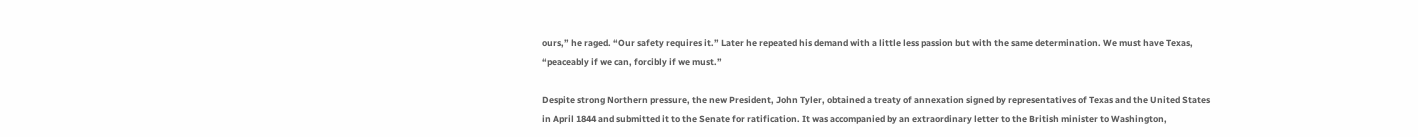ours,” he raged. “Our safety requires it.” Later he repeated his demand with a little less passion but with the same determination. We must have Texas, “peaceably if we can, forcibly if we must.”

Despite strong Northern pressure, the new President, John Tyler, obtained a treaty of annexation signed by representatives of Texas and the United States in April 1844 and submitted it to the Senate for ratification. It was accompanied by an extraordinary letter to the British minister to Washington,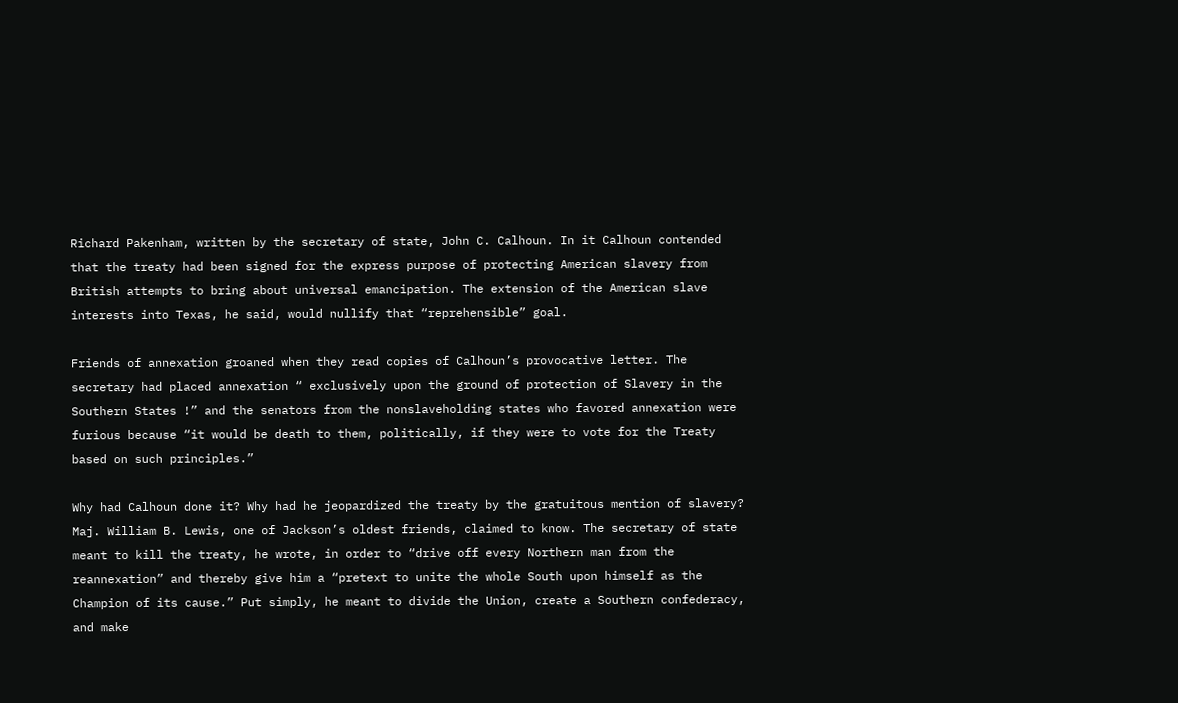Richard Pakenham, written by the secretary of state, John C. Calhoun. In it Calhoun contended that the treaty had been signed for the express purpose of protecting American slavery from British attempts to bring about universal emancipation. The extension of the American slave interests into Texas, he said, would nullify that “reprehensible” goal.

Friends of annexation groaned when they read copies of Calhoun’s provocative letter. The secretary had placed annexation “ exclusively upon the ground of protection of Slavery in the Southern States !” and the senators from the nonslaveholding states who favored annexation were furious because “it would be death to them, politically, if they were to vote for the Treaty based on such principles.”

Why had Calhoun done it? Why had he jeopardized the treaty by the gratuitous mention of slavery? Maj. William B. Lewis, one of Jackson’s oldest friends, claimed to know. The secretary of state meant to kill the treaty, he wrote, in order to “drive off every Northern man from the reannexation” and thereby give him a “pretext to unite the whole South upon himself as the Champion of its cause.” Put simply, he meant to divide the Union, create a Southern confederacy, and make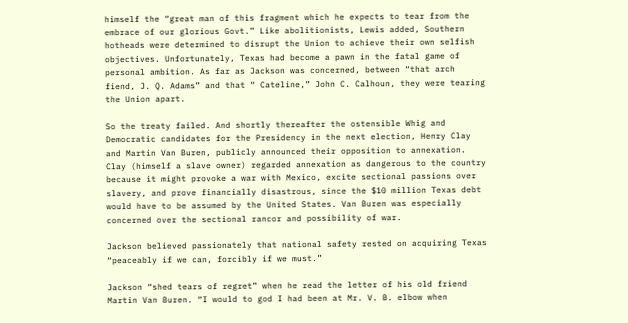himself the “great man of this fragment which he expects to tear from the embrace of our glorious Govt.” Like abolitionists, Lewis added, Southern hotheads were determined to disrupt the Union to achieve their own selfish objectives. Unfortunately, Texas had become a pawn in the fatal game of personal ambition. As far as Jackson was concerned, between “that arch fiend, J. Q. Adams” and that “ Cateline,” John C. Calhoun, they were tearing the Union apart.

So the treaty failed. And shortly thereafter the ostensible Whig and Democratic candidates for the Presidency in the next election, Henry Clay and Martin Van Buren, publicly announced their opposition to annexation. Clay (himself a slave owner) regarded annexation as dangerous to the country because it might provoke a war with Mexico, excite sectional passions over slavery, and prove financially disastrous, since the $10 million Texas debt would have to be assumed by the United States. Van Buren was especially concerned over the sectional rancor and possibility of war.

Jackson believed passionately that national safety rested on acquiring Texas “peaceably if we can, forcibly if we must.”

Jackson “shed tears of regret” when he read the letter of his old friend Martin Van Buren. “I would to god I had been at Mr. V. B. elbow when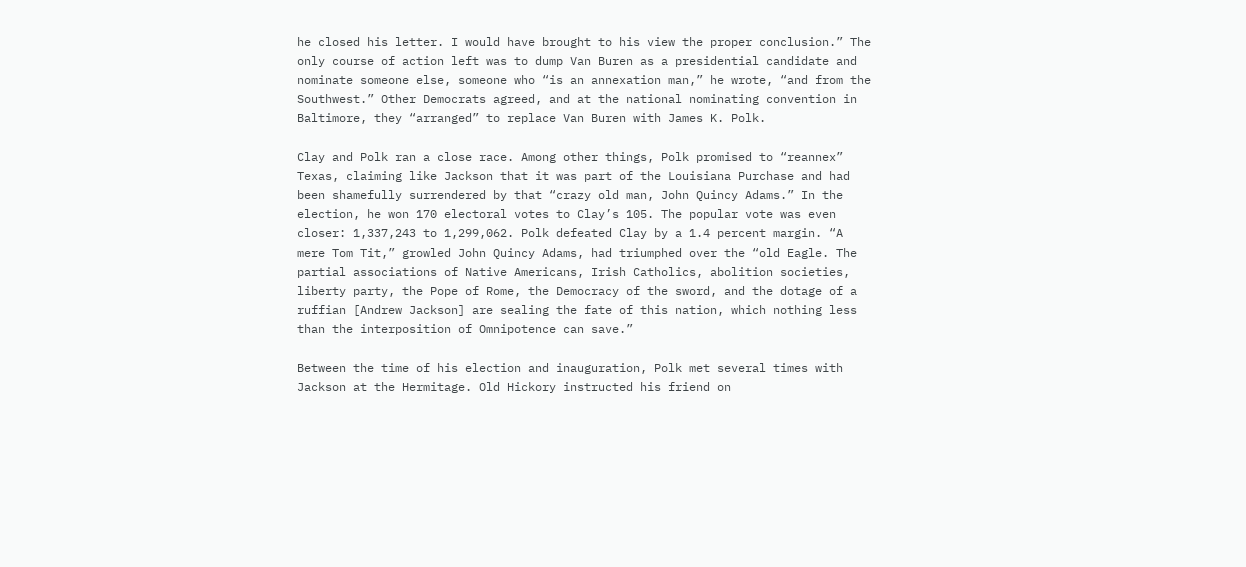he closed his letter. I would have brought to his view the proper conclusion.” The only course of action left was to dump Van Buren as a presidential candidate and nominate someone else, someone who “is an annexation man,” he wrote, “and from the Southwest.” Other Democrats agreed, and at the national nominating convention in Baltimore, they “arranged” to replace Van Buren with James K. Polk.

Clay and Polk ran a close race. Among other things, Polk promised to “reannex” Texas, claiming like Jackson that it was part of the Louisiana Purchase and had been shamefully surrendered by that “crazy old man, John Quincy Adams.” In the election, he won 170 electoral votes to Clay’s 105. The popular vote was even closer: 1,337,243 to 1,299,062. Polk defeated Clay by a 1.4 percent margin. “A mere Tom Tit,” growled John Quincy Adams, had triumphed over the “old Eagle. The partial associations of Native Americans, Irish Catholics, abolition societies, liberty party, the Pope of Rome, the Democracy of the sword, and the dotage of a ruffian [Andrew Jackson] are sealing the fate of this nation, which nothing less than the interposition of Omnipotence can save.”

Between the time of his election and inauguration, Polk met several times with Jackson at the Hermitage. Old Hickory instructed his friend on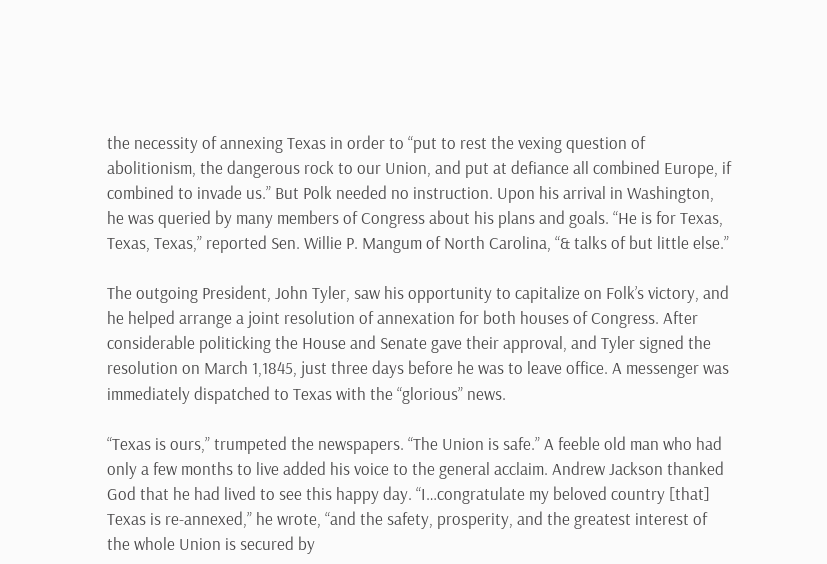the necessity of annexing Texas in order to “put to rest the vexing question of abolitionism, the dangerous rock to our Union, and put at defiance all combined Europe, if combined to invade us.” But Polk needed no instruction. Upon his arrival in Washington, he was queried by many members of Congress about his plans and goals. “He is for Texas, Texas, Texas,” reported Sen. Willie P. Mangum of North Carolina, “& talks of but little else.”

The outgoing President, John Tyler, saw his opportunity to capitalize on Folk’s victory, and he helped arrange a joint resolution of annexation for both houses of Congress. After considerable politicking the House and Senate gave their approval, and Tyler signed the resolution on March 1,1845, just three days before he was to leave office. A messenger was immediately dispatched to Texas with the “glorious” news.

“Texas is ours,” trumpeted the newspapers. “The Union is safe.” A feeble old man who had only a few months to live added his voice to the general acclaim. Andrew Jackson thanked God that he had lived to see this happy day. “I…congratulate my beloved country [that] Texas is re-annexed,” he wrote, “and the safety, prosperity, and the greatest interest of the whole Union is secured by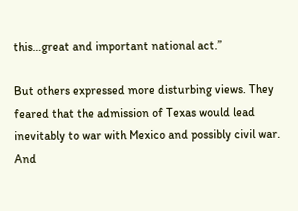this…great and important national act.”

But others expressed more disturbing views. They feared that the admission of Texas would lead inevitably to war with Mexico and possibly civil war. And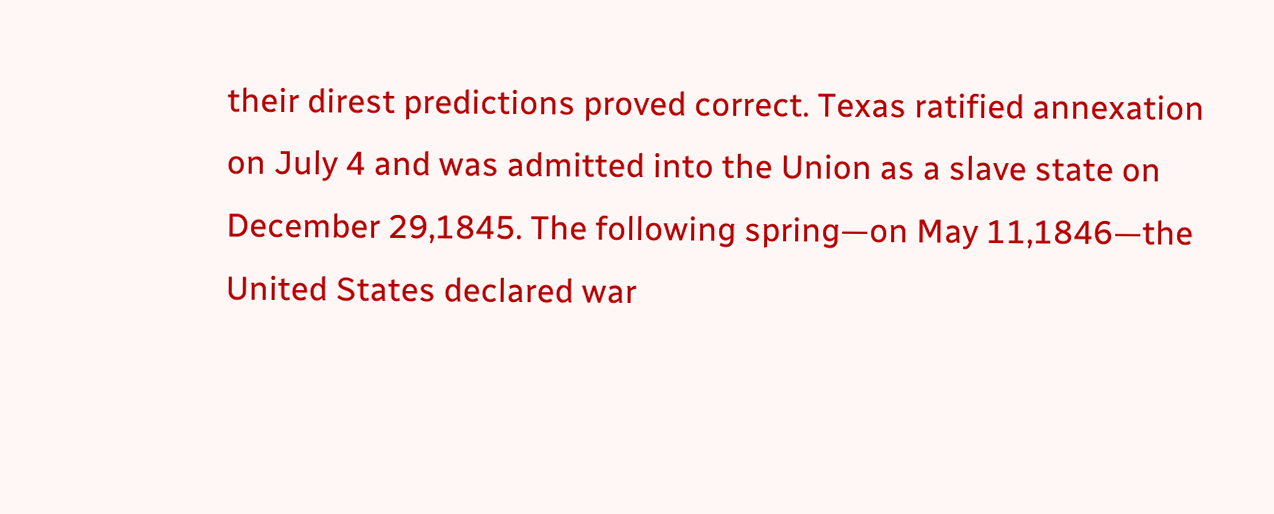their direst predictions proved correct. Texas ratified annexation on July 4 and was admitted into the Union as a slave state on December 29,1845. The following spring—on May 11,1846—the United States declared war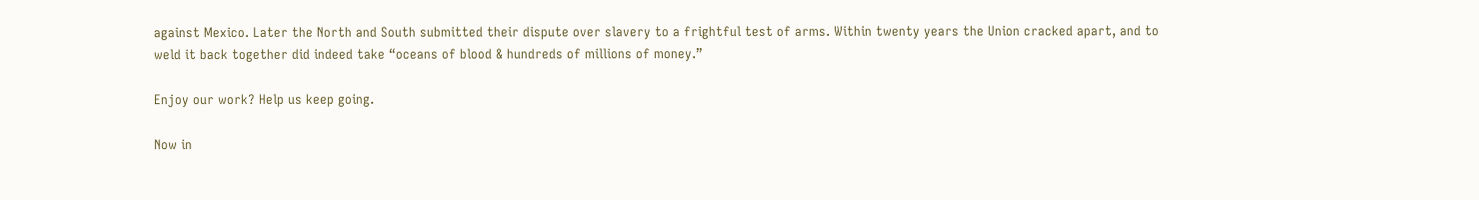against Mexico. Later the North and South submitted their dispute over slavery to a frightful test of arms. Within twenty years the Union cracked apart, and to weld it back together did indeed take “oceans of blood & hundreds of millions of money.”

Enjoy our work? Help us keep going.

Now in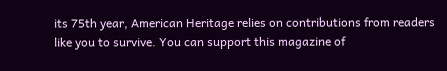its 75th year, American Heritage relies on contributions from readers like you to survive. You can support this magazine of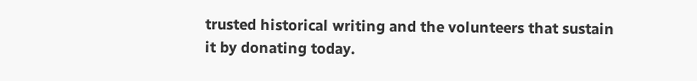trusted historical writing and the volunteers that sustain it by donating today.